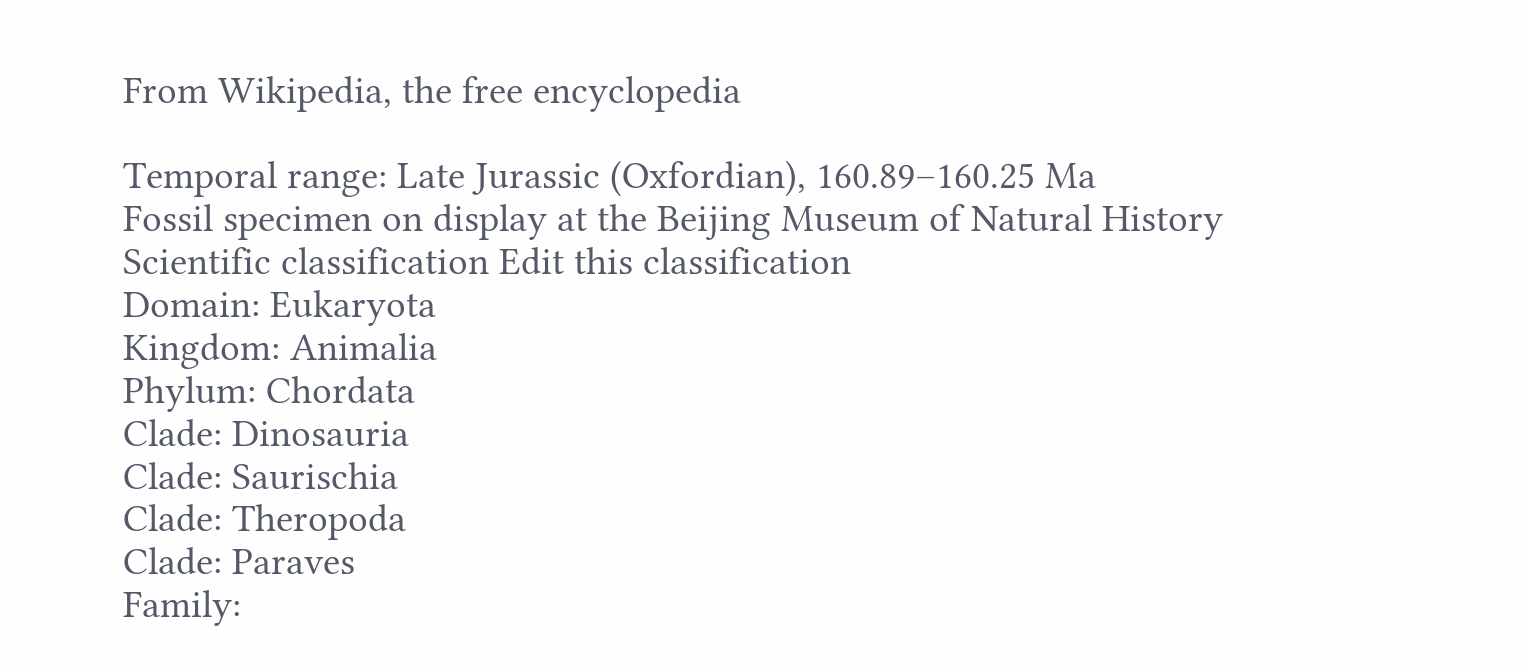From Wikipedia, the free encyclopedia

Temporal range: Late Jurassic (Oxfordian), 160.89–160.25 Ma
Fossil specimen on display at the Beijing Museum of Natural History
Scientific classification Edit this classification
Domain: Eukaryota
Kingdom: Animalia
Phylum: Chordata
Clade: Dinosauria
Clade: Saurischia
Clade: Theropoda
Clade: Paraves
Family: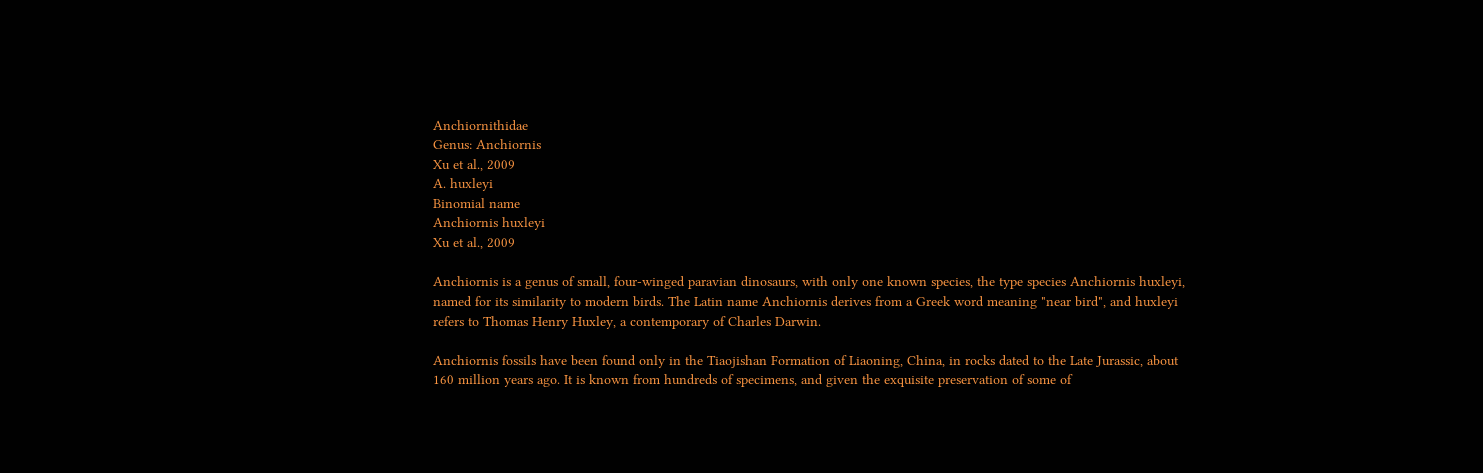Anchiornithidae
Genus: Anchiornis
Xu et al., 2009
A. huxleyi
Binomial name
Anchiornis huxleyi
Xu et al., 2009

Anchiornis is a genus of small, four-winged paravian dinosaurs, with only one known species, the type species Anchiornis huxleyi, named for its similarity to modern birds. The Latin name Anchiornis derives from a Greek word meaning "near bird", and huxleyi refers to Thomas Henry Huxley, a contemporary of Charles Darwin.

Anchiornis fossils have been found only in the Tiaojishan Formation of Liaoning, China, in rocks dated to the Late Jurassic, about 160 million years ago. It is known from hundreds of specimens, and given the exquisite preservation of some of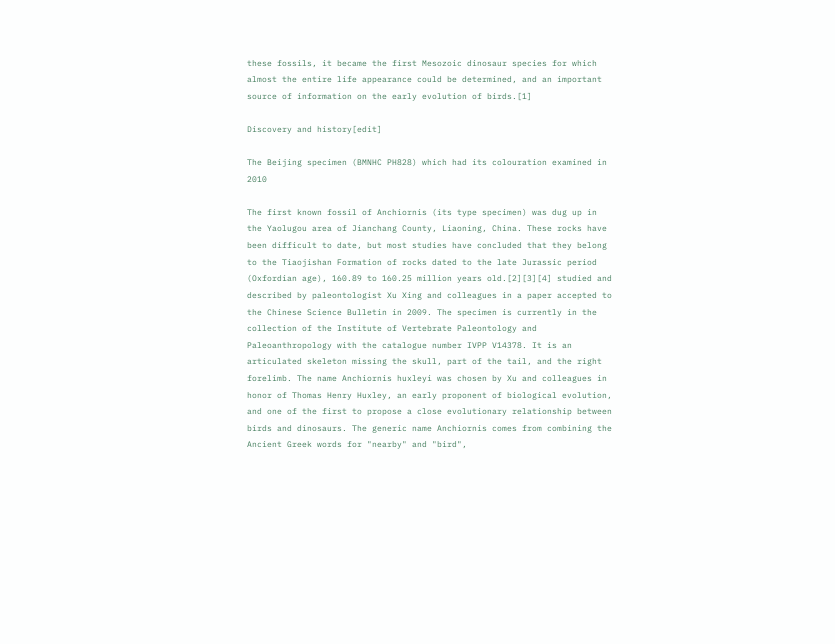these fossils, it became the first Mesozoic dinosaur species for which almost the entire life appearance could be determined, and an important source of information on the early evolution of birds.[1]

Discovery and history[edit]

The Beijing specimen (BMNHC PH828) which had its colouration examined in 2010

The first known fossil of Anchiornis (its type specimen) was dug up in the Yaolugou area of Jianchang County, Liaoning, China. These rocks have been difficult to date, but most studies have concluded that they belong to the Tiaojishan Formation of rocks dated to the late Jurassic period (Oxfordian age), 160.89 to 160.25 million years old.[2][3][4] studied and described by paleontologist Xu Xing and colleagues in a paper accepted to the Chinese Science Bulletin in 2009. The specimen is currently in the collection of the Institute of Vertebrate Paleontology and Paleoanthropology with the catalogue number IVPP V14378. It is an articulated skeleton missing the skull, part of the tail, and the right forelimb. The name Anchiornis huxleyi was chosen by Xu and colleagues in honor of Thomas Henry Huxley, an early proponent of biological evolution, and one of the first to propose a close evolutionary relationship between birds and dinosaurs. The generic name Anchiornis comes from combining the Ancient Greek words for "nearby" and "bird",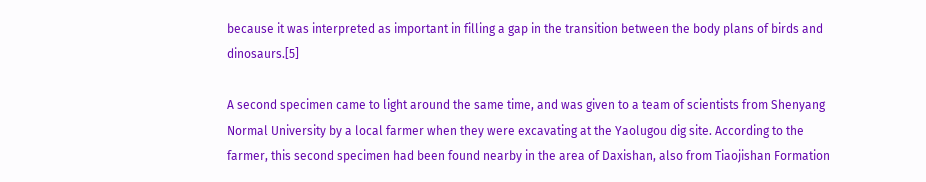because it was interpreted as important in filling a gap in the transition between the body plans of birds and dinosaurs.[5]

A second specimen came to light around the same time, and was given to a team of scientists from Shenyang Normal University by a local farmer when they were excavating at the Yaolugou dig site. According to the farmer, this second specimen had been found nearby in the area of Daxishan, also from Tiaojishan Formation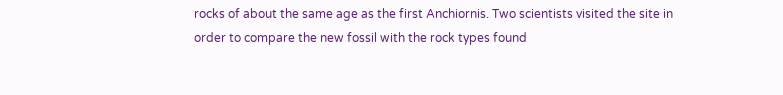rocks of about the same age as the first Anchiornis. Two scientists visited the site in order to compare the new fossil with the rock types found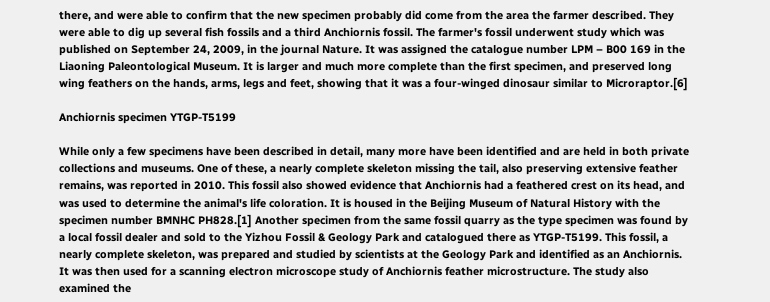there, and were able to confirm that the new specimen probably did come from the area the farmer described. They were able to dig up several fish fossils and a third Anchiornis fossil. The farmer's fossil underwent study which was published on September 24, 2009, in the journal Nature. It was assigned the catalogue number LPM – B00 169 in the Liaoning Paleontological Museum. It is larger and much more complete than the first specimen, and preserved long wing feathers on the hands, arms, legs and feet, showing that it was a four-winged dinosaur similar to Microraptor.[6]

Anchiornis specimen YTGP-T5199

While only a few specimens have been described in detail, many more have been identified and are held in both private collections and museums. One of these, a nearly complete skeleton missing the tail, also preserving extensive feather remains, was reported in 2010. This fossil also showed evidence that Anchiornis had a feathered crest on its head, and was used to determine the animal's life coloration. It is housed in the Beijing Museum of Natural History with the specimen number BMNHC PH828.[1] Another specimen from the same fossil quarry as the type specimen was found by a local fossil dealer and sold to the Yizhou Fossil & Geology Park and catalogued there as YTGP-T5199. This fossil, a nearly complete skeleton, was prepared and studied by scientists at the Geology Park and identified as an Anchiornis. It was then used for a scanning electron microscope study of Anchiornis feather microstructure. The study also examined the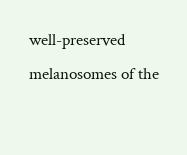well-preserved melanosomes of the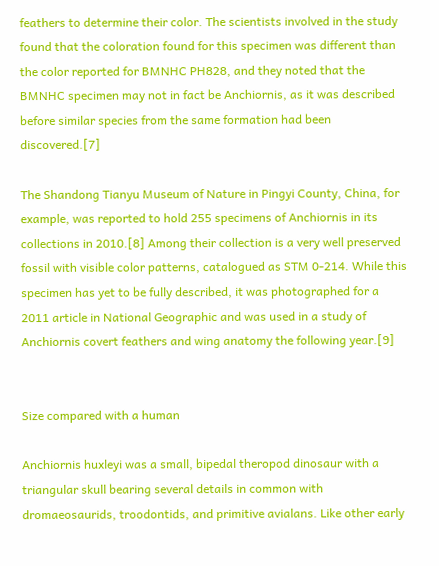feathers to determine their color. The scientists involved in the study found that the coloration found for this specimen was different than the color reported for BMNHC PH828, and they noted that the BMNHC specimen may not in fact be Anchiornis, as it was described before similar species from the same formation had been discovered.[7]

The Shandong Tianyu Museum of Nature in Pingyi County, China, for example, was reported to hold 255 specimens of Anchiornis in its collections in 2010.[8] Among their collection is a very well preserved fossil with visible color patterns, catalogued as STM 0-214. While this specimen has yet to be fully described, it was photographed for a 2011 article in National Geographic and was used in a study of Anchiornis covert feathers and wing anatomy the following year.[9]


Size compared with a human

Anchiornis huxleyi was a small, bipedal theropod dinosaur with a triangular skull bearing several details in common with dromaeosaurids, troodontids, and primitive avialans. Like other early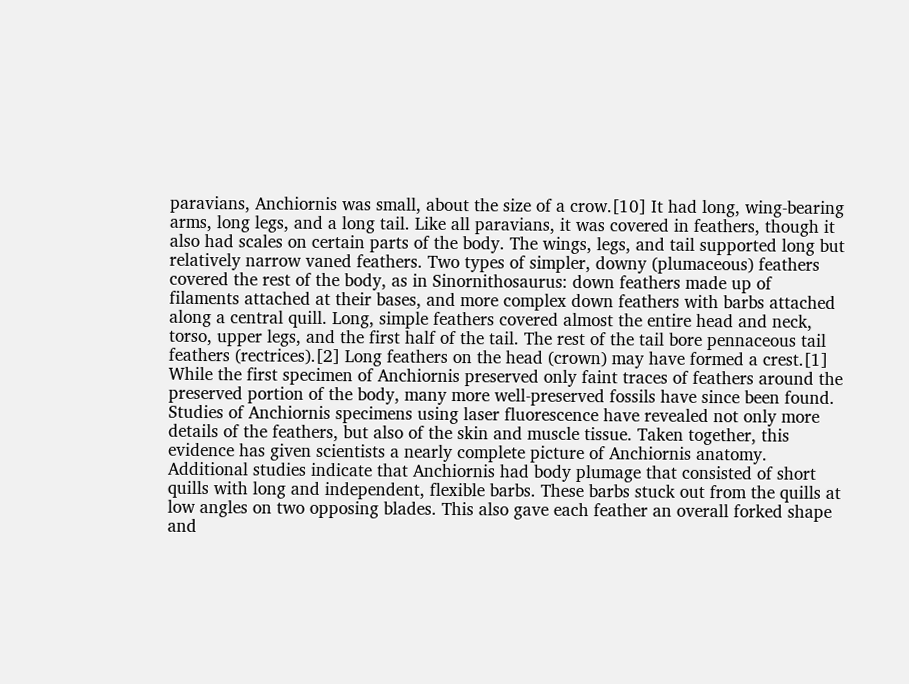paravians, Anchiornis was small, about the size of a crow.[10] It had long, wing-bearing arms, long legs, and a long tail. Like all paravians, it was covered in feathers, though it also had scales on certain parts of the body. The wings, legs, and tail supported long but relatively narrow vaned feathers. Two types of simpler, downy (plumaceous) feathers covered the rest of the body, as in Sinornithosaurus: down feathers made up of filaments attached at their bases, and more complex down feathers with barbs attached along a central quill. Long, simple feathers covered almost the entire head and neck, torso, upper legs, and the first half of the tail. The rest of the tail bore pennaceous tail feathers (rectrices).[2] Long feathers on the head (crown) may have formed a crest.[1] While the first specimen of Anchiornis preserved only faint traces of feathers around the preserved portion of the body, many more well-preserved fossils have since been found. Studies of Anchiornis specimens using laser fluorescence have revealed not only more details of the feathers, but also of the skin and muscle tissue. Taken together, this evidence has given scientists a nearly complete picture of Anchiornis anatomy. Additional studies indicate that Anchiornis had body plumage that consisted of short quills with long and independent, flexible barbs. These barbs stuck out from the quills at low angles on two opposing blades. This also gave each feather an overall forked shape and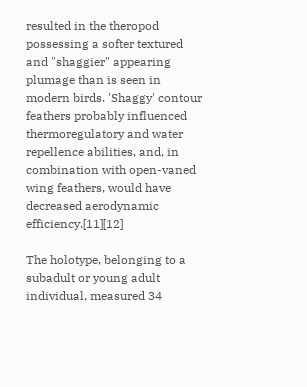resulted in the theropod possessing a softer textured and "shaggier" appearing plumage than is seen in modern birds. 'Shaggy' contour feathers probably influenced thermoregulatory and water repellence abilities, and, in combination with open-vaned wing feathers, would have decreased aerodynamic efficiency.[11][12]

The holotype, belonging to a subadult or young adult individual, measured 34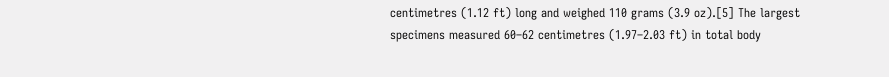centimetres (1.12 ft) long and weighed 110 grams (3.9 oz).[5] The largest specimens measured 60–62 centimetres (1.97–2.03 ft) in total body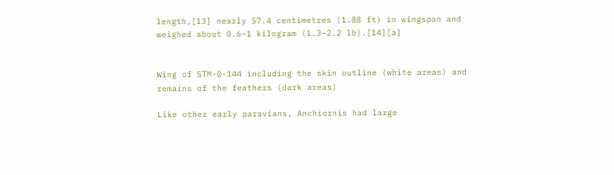length,[13] nearly 57.4 centimetres (1.88 ft) in wingspan and weighed about 0.6–1 kilogram (1.3–2.2 lb).[14][a]


Wing of STM-0-144 including the skin outline (white areas) and remains of the feathers (dark areas)

Like other early paravians, Anchiornis had large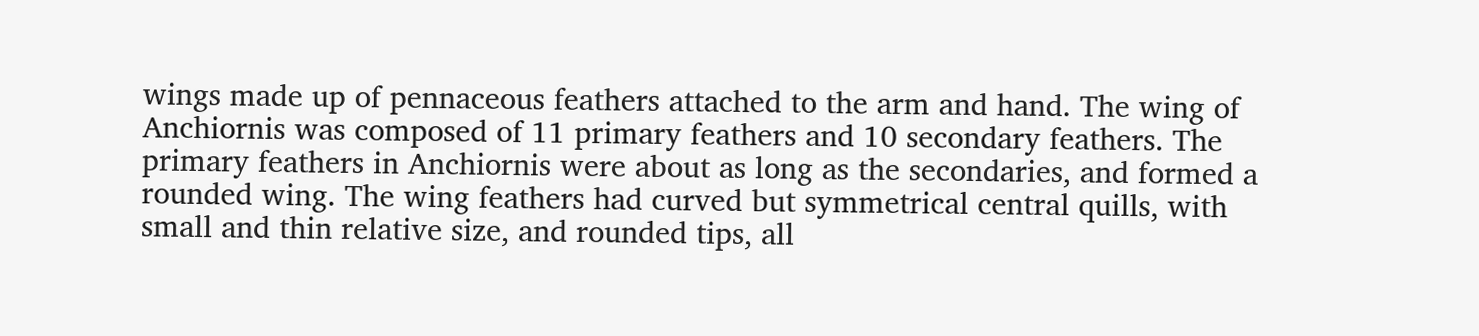wings made up of pennaceous feathers attached to the arm and hand. The wing of Anchiornis was composed of 11 primary feathers and 10 secondary feathers. The primary feathers in Anchiornis were about as long as the secondaries, and formed a rounded wing. The wing feathers had curved but symmetrical central quills, with small and thin relative size, and rounded tips, all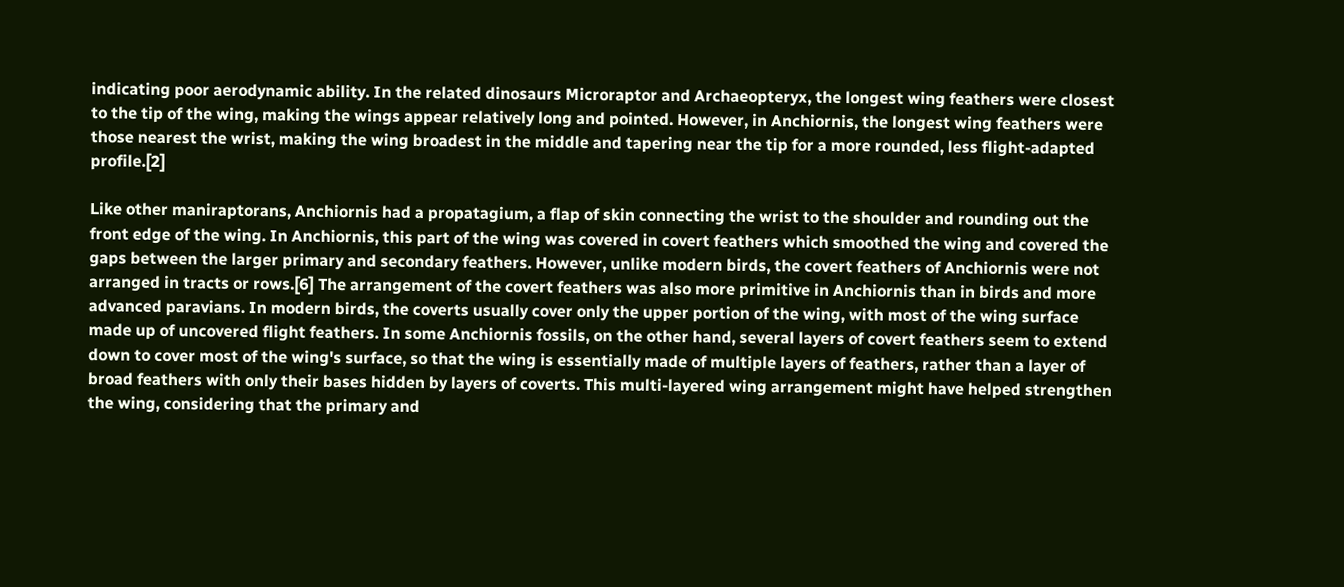indicating poor aerodynamic ability. In the related dinosaurs Microraptor and Archaeopteryx, the longest wing feathers were closest to the tip of the wing, making the wings appear relatively long and pointed. However, in Anchiornis, the longest wing feathers were those nearest the wrist, making the wing broadest in the middle and tapering near the tip for a more rounded, less flight-adapted profile.[2]

Like other maniraptorans, Anchiornis had a propatagium, a flap of skin connecting the wrist to the shoulder and rounding out the front edge of the wing. In Anchiornis, this part of the wing was covered in covert feathers which smoothed the wing and covered the gaps between the larger primary and secondary feathers. However, unlike modern birds, the covert feathers of Anchiornis were not arranged in tracts or rows.[6] The arrangement of the covert feathers was also more primitive in Anchiornis than in birds and more advanced paravians. In modern birds, the coverts usually cover only the upper portion of the wing, with most of the wing surface made up of uncovered flight feathers. In some Anchiornis fossils, on the other hand, several layers of covert feathers seem to extend down to cover most of the wing's surface, so that the wing is essentially made of multiple layers of feathers, rather than a layer of broad feathers with only their bases hidden by layers of coverts. This multi-layered wing arrangement might have helped strengthen the wing, considering that the primary and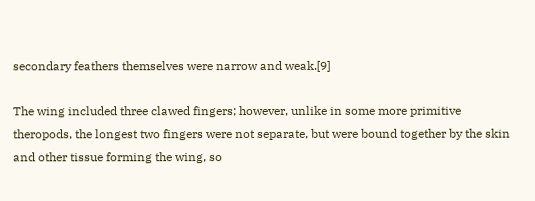secondary feathers themselves were narrow and weak.[9]

The wing included three clawed fingers; however, unlike in some more primitive theropods, the longest two fingers were not separate, but were bound together by the skin and other tissue forming the wing, so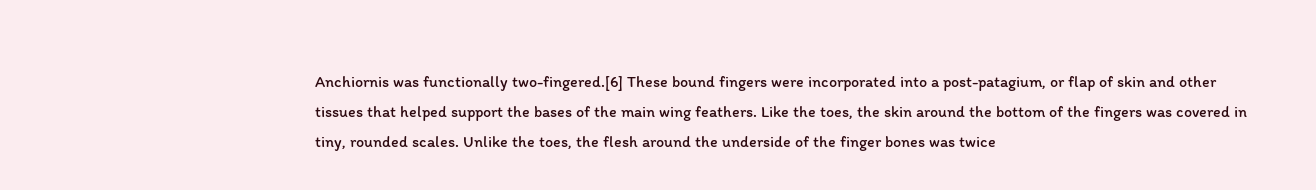Anchiornis was functionally two-fingered.[6] These bound fingers were incorporated into a post-patagium, or flap of skin and other tissues that helped support the bases of the main wing feathers. Like the toes, the skin around the bottom of the fingers was covered in tiny, rounded scales. Unlike the toes, the flesh around the underside of the finger bones was twice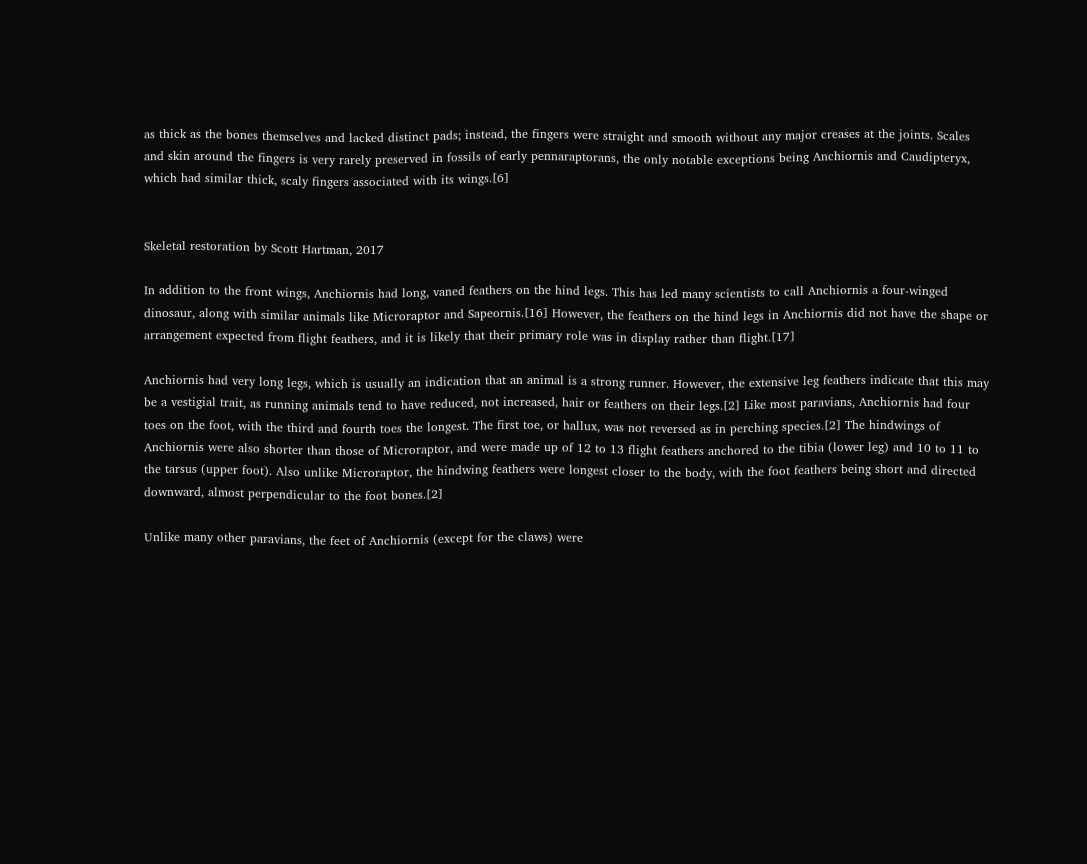as thick as the bones themselves and lacked distinct pads; instead, the fingers were straight and smooth without any major creases at the joints. Scales and skin around the fingers is very rarely preserved in fossils of early pennaraptorans, the only notable exceptions being Anchiornis and Caudipteryx, which had similar thick, scaly fingers associated with its wings.[6]


Skeletal restoration by Scott Hartman, 2017

In addition to the front wings, Anchiornis had long, vaned feathers on the hind legs. This has led many scientists to call Anchiornis a four-winged dinosaur, along with similar animals like Microraptor and Sapeornis.[16] However, the feathers on the hind legs in Anchiornis did not have the shape or arrangement expected from flight feathers, and it is likely that their primary role was in display rather than flight.[17]

Anchiornis had very long legs, which is usually an indication that an animal is a strong runner. However, the extensive leg feathers indicate that this may be a vestigial trait, as running animals tend to have reduced, not increased, hair or feathers on their legs.[2] Like most paravians, Anchiornis had four toes on the foot, with the third and fourth toes the longest. The first toe, or hallux, was not reversed as in perching species.[2] The hindwings of Anchiornis were also shorter than those of Microraptor, and were made up of 12 to 13 flight feathers anchored to the tibia (lower leg) and 10 to 11 to the tarsus (upper foot). Also unlike Microraptor, the hindwing feathers were longest closer to the body, with the foot feathers being short and directed downward, almost perpendicular to the foot bones.[2]

Unlike many other paravians, the feet of Anchiornis (except for the claws) were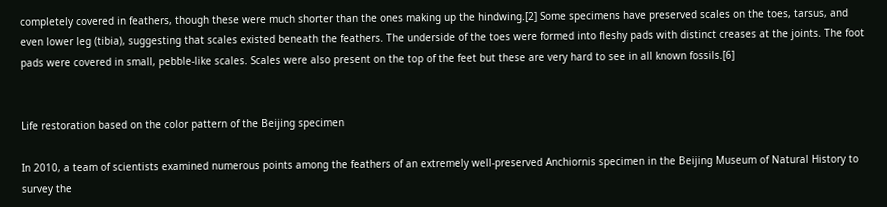completely covered in feathers, though these were much shorter than the ones making up the hindwing.[2] Some specimens have preserved scales on the toes, tarsus, and even lower leg (tibia), suggesting that scales existed beneath the feathers. The underside of the toes were formed into fleshy pads with distinct creases at the joints. The foot pads were covered in small, pebble-like scales. Scales were also present on the top of the feet but these are very hard to see in all known fossils.[6]


Life restoration based on the color pattern of the Beijing specimen

In 2010, a team of scientists examined numerous points among the feathers of an extremely well-preserved Anchiornis specimen in the Beijing Museum of Natural History to survey the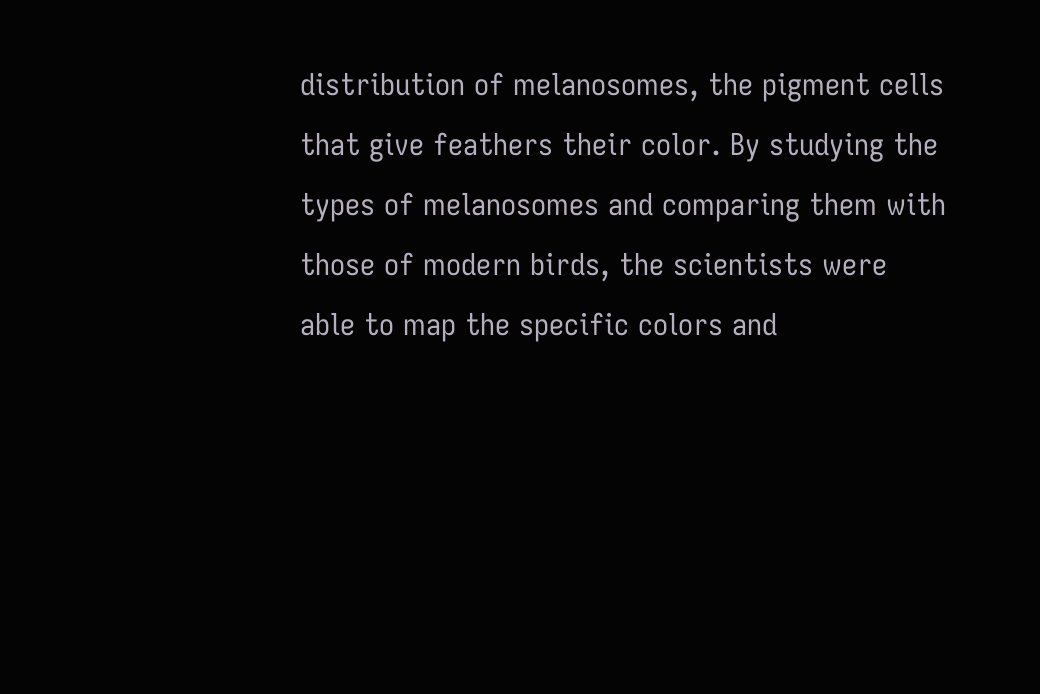distribution of melanosomes, the pigment cells that give feathers their color. By studying the types of melanosomes and comparing them with those of modern birds, the scientists were able to map the specific colors and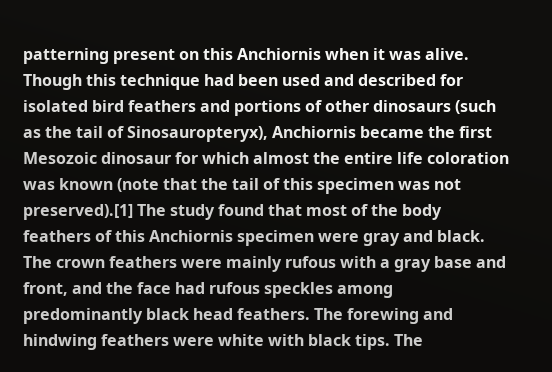patterning present on this Anchiornis when it was alive. Though this technique had been used and described for isolated bird feathers and portions of other dinosaurs (such as the tail of Sinosauropteryx), Anchiornis became the first Mesozoic dinosaur for which almost the entire life coloration was known (note that the tail of this specimen was not preserved).[1] The study found that most of the body feathers of this Anchiornis specimen were gray and black. The crown feathers were mainly rufous with a gray base and front, and the face had rufous speckles among predominantly black head feathers. The forewing and hindwing feathers were white with black tips. The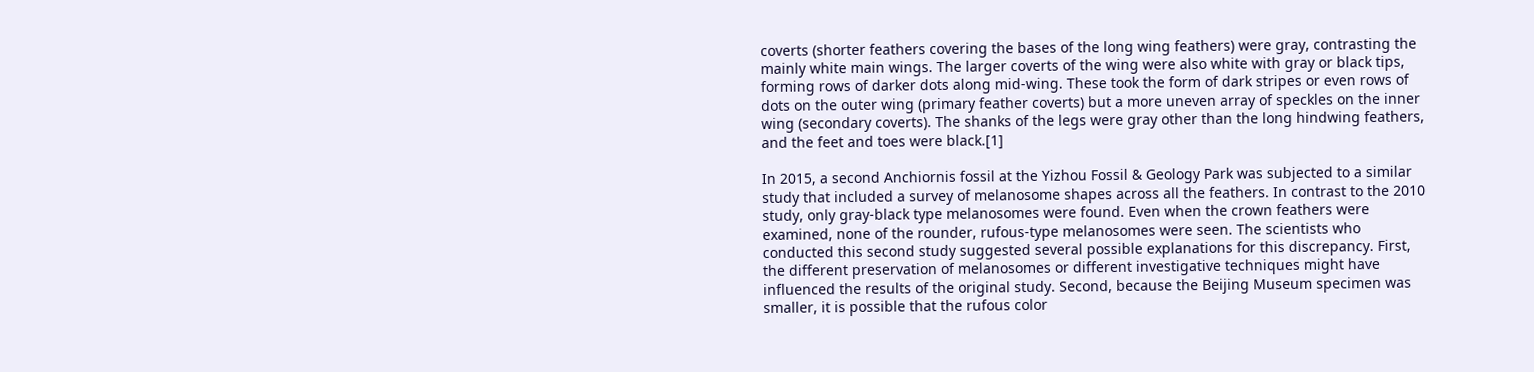coverts (shorter feathers covering the bases of the long wing feathers) were gray, contrasting the mainly white main wings. The larger coverts of the wing were also white with gray or black tips, forming rows of darker dots along mid-wing. These took the form of dark stripes or even rows of dots on the outer wing (primary feather coverts) but a more uneven array of speckles on the inner wing (secondary coverts). The shanks of the legs were gray other than the long hindwing feathers, and the feet and toes were black.[1]

In 2015, a second Anchiornis fossil at the Yizhou Fossil & Geology Park was subjected to a similar study that included a survey of melanosome shapes across all the feathers. In contrast to the 2010 study, only gray-black type melanosomes were found. Even when the crown feathers were examined, none of the rounder, rufous-type melanosomes were seen. The scientists who conducted this second study suggested several possible explanations for this discrepancy. First, the different preservation of melanosomes or different investigative techniques might have influenced the results of the original study. Second, because the Beijing Museum specimen was smaller, it is possible that the rufous color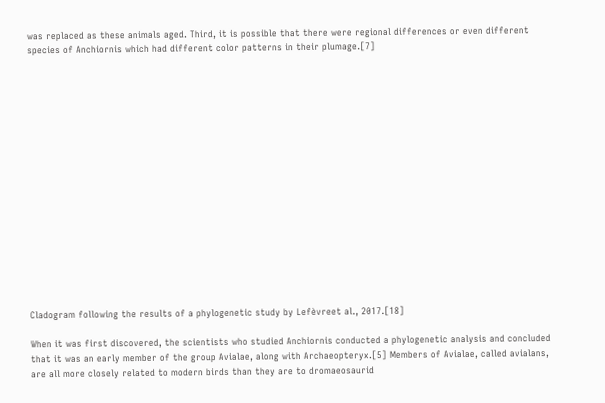was replaced as these animals aged. Third, it is possible that there were regional differences or even different species of Anchiornis which had different color patterns in their plumage.[7]

















Cladogram following the results of a phylogenetic study by Lefèvreet al., 2017.[18]

When it was first discovered, the scientists who studied Anchiornis conducted a phylogenetic analysis and concluded that it was an early member of the group Avialae, along with Archaeopteryx.[5] Members of Avialae, called avialans, are all more closely related to modern birds than they are to dromaeosaurid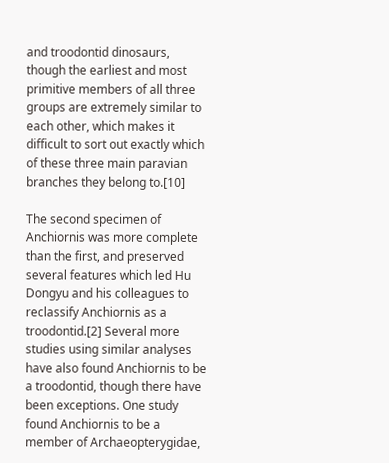and troodontid dinosaurs, though the earliest and most primitive members of all three groups are extremely similar to each other, which makes it difficult to sort out exactly which of these three main paravian branches they belong to.[10]

The second specimen of Anchiornis was more complete than the first, and preserved several features which led Hu Dongyu and his colleagues to reclassify Anchiornis as a troodontid.[2] Several more studies using similar analyses have also found Anchiornis to be a troodontid, though there have been exceptions. One study found Anchiornis to be a member of Archaeopterygidae,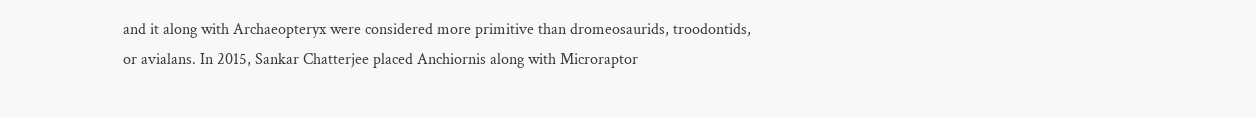and it along with Archaeopteryx were considered more primitive than dromeosaurids, troodontids, or avialans. In 2015, Sankar Chatterjee placed Anchiornis along with Microraptor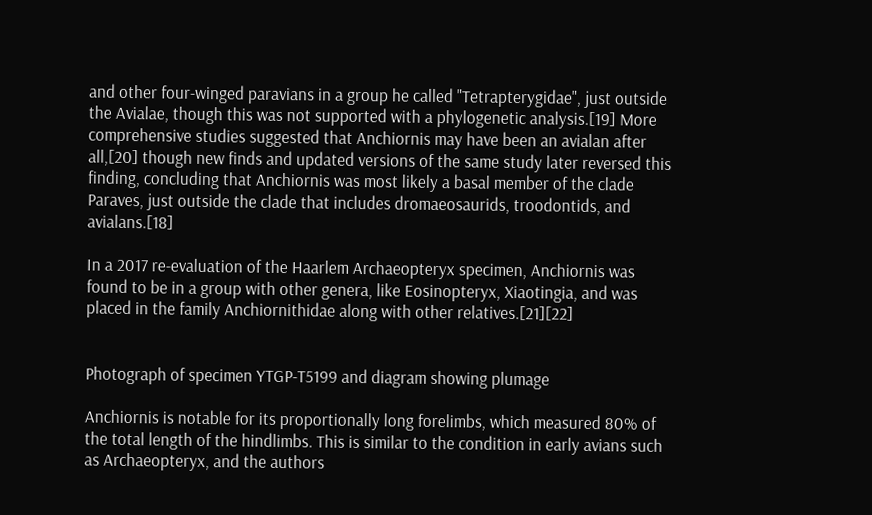and other four-winged paravians in a group he called "Tetrapterygidae", just outside the Avialae, though this was not supported with a phylogenetic analysis.[19] More comprehensive studies suggested that Anchiornis may have been an avialan after all,[20] though new finds and updated versions of the same study later reversed this finding, concluding that Anchiornis was most likely a basal member of the clade Paraves, just outside the clade that includes dromaeosaurids, troodontids, and avialans.[18]

In a 2017 re-evaluation of the Haarlem Archaeopteryx specimen, Anchiornis was found to be in a group with other genera, like Eosinopteryx, Xiaotingia, and was placed in the family Anchiornithidae along with other relatives.[21][22]


Photograph of specimen YTGP-T5199 and diagram showing plumage

Anchiornis is notable for its proportionally long forelimbs, which measured 80% of the total length of the hindlimbs. This is similar to the condition in early avians such as Archaeopteryx, and the authors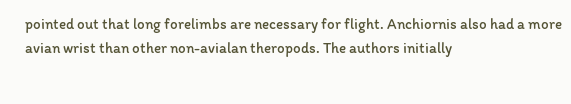pointed out that long forelimbs are necessary for flight. Anchiornis also had a more avian wrist than other non-avialan theropods. The authors initially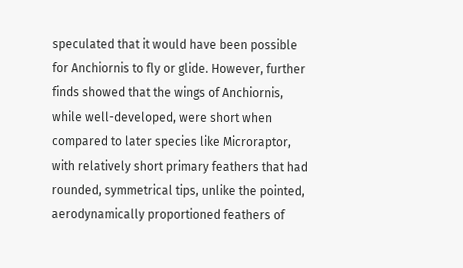speculated that it would have been possible for Anchiornis to fly or glide. However, further finds showed that the wings of Anchiornis, while well-developed, were short when compared to later species like Microraptor, with relatively short primary feathers that had rounded, symmetrical tips, unlike the pointed, aerodynamically proportioned feathers of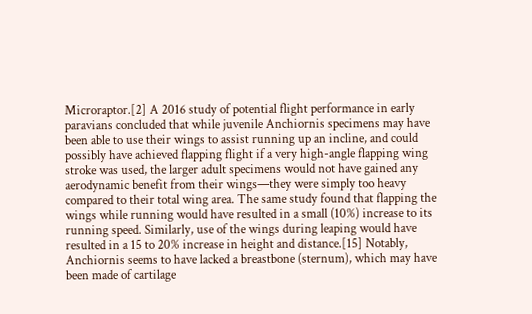Microraptor.[2] A 2016 study of potential flight performance in early paravians concluded that while juvenile Anchiornis specimens may have been able to use their wings to assist running up an incline, and could possibly have achieved flapping flight if a very high-angle flapping wing stroke was used, the larger adult specimens would not have gained any aerodynamic benefit from their wings—they were simply too heavy compared to their total wing area. The same study found that flapping the wings while running would have resulted in a small (10%) increase to its running speed. Similarly, use of the wings during leaping would have resulted in a 15 to 20% increase in height and distance.[15] Notably, Anchiornis seems to have lacked a breastbone (sternum), which may have been made of cartilage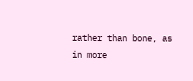rather than bone, as in more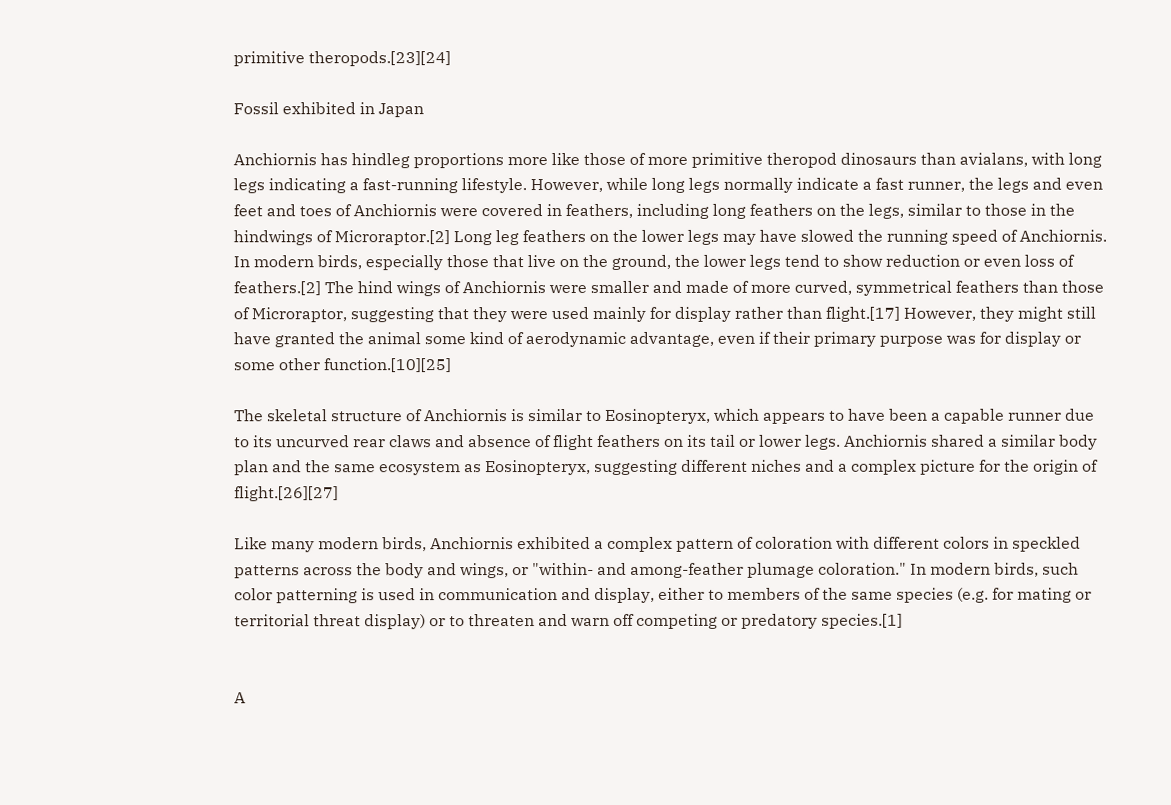primitive theropods.[23][24]

Fossil exhibited in Japan

Anchiornis has hindleg proportions more like those of more primitive theropod dinosaurs than avialans, with long legs indicating a fast-running lifestyle. However, while long legs normally indicate a fast runner, the legs and even feet and toes of Anchiornis were covered in feathers, including long feathers on the legs, similar to those in the hindwings of Microraptor.[2] Long leg feathers on the lower legs may have slowed the running speed of Anchiornis. In modern birds, especially those that live on the ground, the lower legs tend to show reduction or even loss of feathers.[2] The hind wings of Anchiornis were smaller and made of more curved, symmetrical feathers than those of Microraptor, suggesting that they were used mainly for display rather than flight.[17] However, they might still have granted the animal some kind of aerodynamic advantage, even if their primary purpose was for display or some other function.[10][25]

The skeletal structure of Anchiornis is similar to Eosinopteryx, which appears to have been a capable runner due to its uncurved rear claws and absence of flight feathers on its tail or lower legs. Anchiornis shared a similar body plan and the same ecosystem as Eosinopteryx, suggesting different niches and a complex picture for the origin of flight.[26][27]

Like many modern birds, Anchiornis exhibited a complex pattern of coloration with different colors in speckled patterns across the body and wings, or "within- and among-feather plumage coloration." In modern birds, such color patterning is used in communication and display, either to members of the same species (e.g. for mating or territorial threat display) or to threaten and warn off competing or predatory species.[1]


A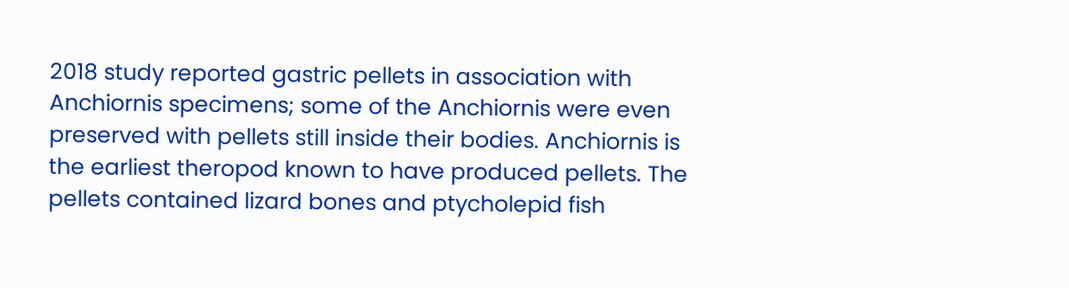2018 study reported gastric pellets in association with Anchiornis specimens; some of the Anchiornis were even preserved with pellets still inside their bodies. Anchiornis is the earliest theropod known to have produced pellets. The pellets contained lizard bones and ptycholepid fish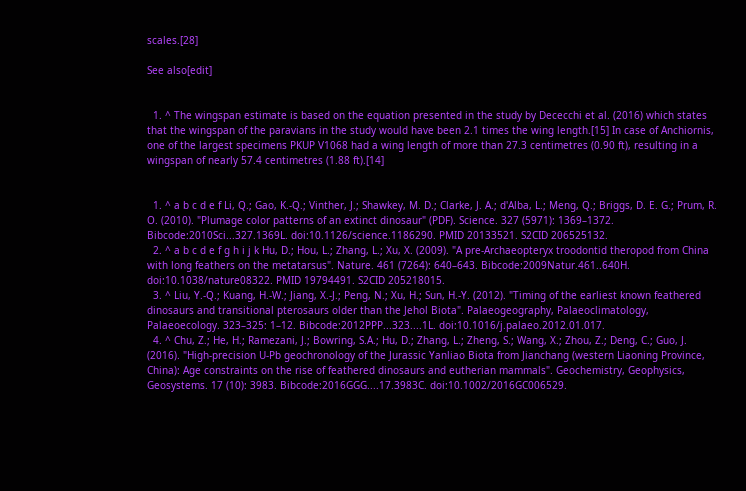scales.[28]

See also[edit]


  1. ^ The wingspan estimate is based on the equation presented in the study by Dececchi et al. (2016) which states that the wingspan of the paravians in the study would have been 2.1 times the wing length.[15] In case of Anchiornis, one of the largest specimens PKUP V1068 had a wing length of more than 27.3 centimetres (0.90 ft), resulting in a wingspan of nearly 57.4 centimetres (1.88 ft).[14]


  1. ^ a b c d e f Li, Q.; Gao, K.-Q.; Vinther, J.; Shawkey, M. D.; Clarke, J. A.; d'Alba, L.; Meng, Q.; Briggs, D. E. G.; Prum, R. O. (2010). "Plumage color patterns of an extinct dinosaur" (PDF). Science. 327 (5971): 1369–1372. Bibcode:2010Sci...327.1369L. doi:10.1126/science.1186290. PMID 20133521. S2CID 206525132.
  2. ^ a b c d e f g h i j k Hu, D.; Hou, L.; Zhang, L.; Xu, X. (2009). "A pre-Archaeopteryx troodontid theropod from China with long feathers on the metatarsus". Nature. 461 (7264): 640–643. Bibcode:2009Natur.461..640H. doi:10.1038/nature08322. PMID 19794491. S2CID 205218015.
  3. ^ Liu, Y.-Q.; Kuang, H.-W.; Jiang, X.-J.; Peng, N.; Xu, H.; Sun, H.-Y. (2012). "Timing of the earliest known feathered dinosaurs and transitional pterosaurs older than the Jehol Biota". Palaeogeography, Palaeoclimatology, Palaeoecology. 323–325: 1–12. Bibcode:2012PPP...323....1L. doi:10.1016/j.palaeo.2012.01.017.
  4. ^ Chu, Z.; He, H.; Ramezani, J.; Bowring, S.A.; Hu, D.; Zhang, L.; Zheng, S.; Wang, X.; Zhou, Z.; Deng, C.; Guo, J. (2016). "High-precision U-Pb geochronology of the Jurassic Yanliao Biota from Jianchang (western Liaoning Province, China): Age constraints on the rise of feathered dinosaurs and eutherian mammals". Geochemistry, Geophysics, Geosystems. 17 (10): 3983. Bibcode:2016GGG....17.3983C. doi:10.1002/2016GC006529.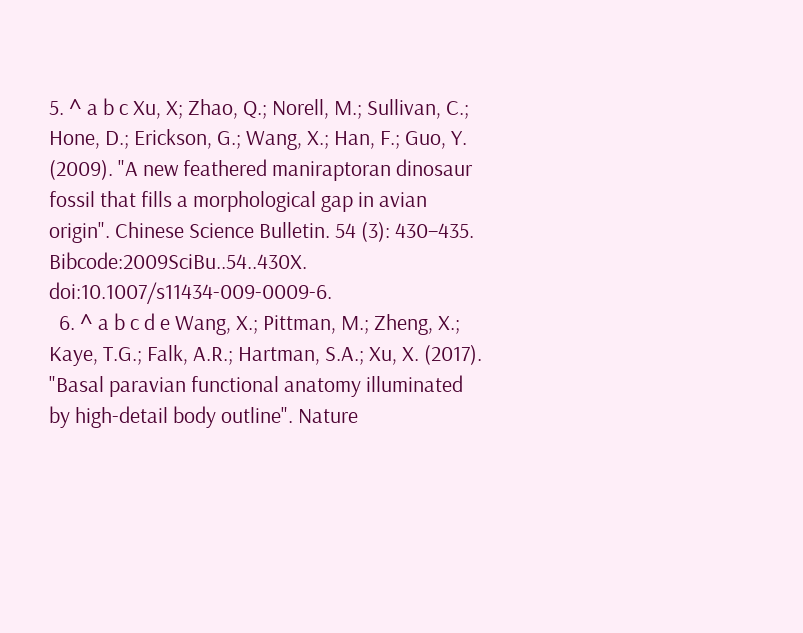5. ^ a b c Xu, X; Zhao, Q.; Norell, M.; Sullivan, C.; Hone, D.; Erickson, G.; Wang, X.; Han, F.; Guo, Y. (2009). "A new feathered maniraptoran dinosaur fossil that fills a morphological gap in avian origin". Chinese Science Bulletin. 54 (3): 430–435. Bibcode:2009SciBu..54..430X. doi:10.1007/s11434-009-0009-6.
  6. ^ a b c d e Wang, X.; Pittman, M.; Zheng, X.; Kaye, T.G.; Falk, A.R.; Hartman, S.A.; Xu, X. (2017). "Basal paravian functional anatomy illuminated by high-detail body outline". Nature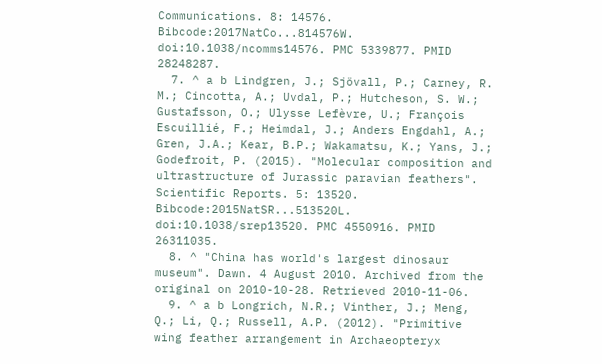Communications. 8: 14576. Bibcode:2017NatCo...814576W. doi:10.1038/ncomms14576. PMC 5339877. PMID 28248287.
  7. ^ a b Lindgren, J.; Sjövall, P.; Carney, R. M.; Cincotta, A.; Uvdal, P.; Hutcheson, S. W.; Gustafsson, O.; Ulysse Lefèvre, U.; François Escuillié, F.; Heimdal, J.; Anders Engdahl, A.; Gren, J.A.; Kear, B.P.; Wakamatsu, K.; Yans, J.; Godefroit, P. (2015). "Molecular composition and ultrastructure of Jurassic paravian feathers". Scientific Reports. 5: 13520. Bibcode:2015NatSR...513520L. doi:10.1038/srep13520. PMC 4550916. PMID 26311035.
  8. ^ "China has world's largest dinosaur museum". Dawn. 4 August 2010. Archived from the original on 2010-10-28. Retrieved 2010-11-06.
  9. ^ a b Longrich, N.R.; Vinther, J.; Meng, Q.; Li, Q.; Russell, A.P. (2012). "Primitive wing feather arrangement in Archaeopteryx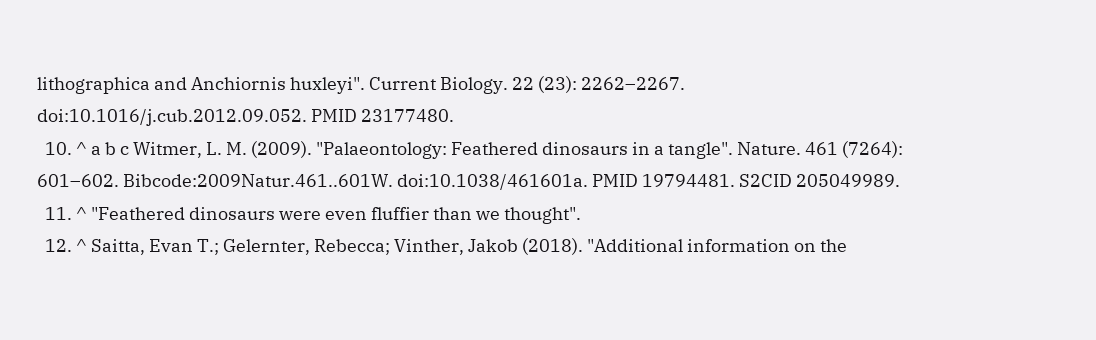lithographica and Anchiornis huxleyi". Current Biology. 22 (23): 2262–2267. doi:10.1016/j.cub.2012.09.052. PMID 23177480.
  10. ^ a b c Witmer, L. M. (2009). "Palaeontology: Feathered dinosaurs in a tangle". Nature. 461 (7264): 601–602. Bibcode:2009Natur.461..601W. doi:10.1038/461601a. PMID 19794481. S2CID 205049989.
  11. ^ "Feathered dinosaurs were even fluffier than we thought".
  12. ^ Saitta, Evan T.; Gelernter, Rebecca; Vinther, Jakob (2018). "Additional information on the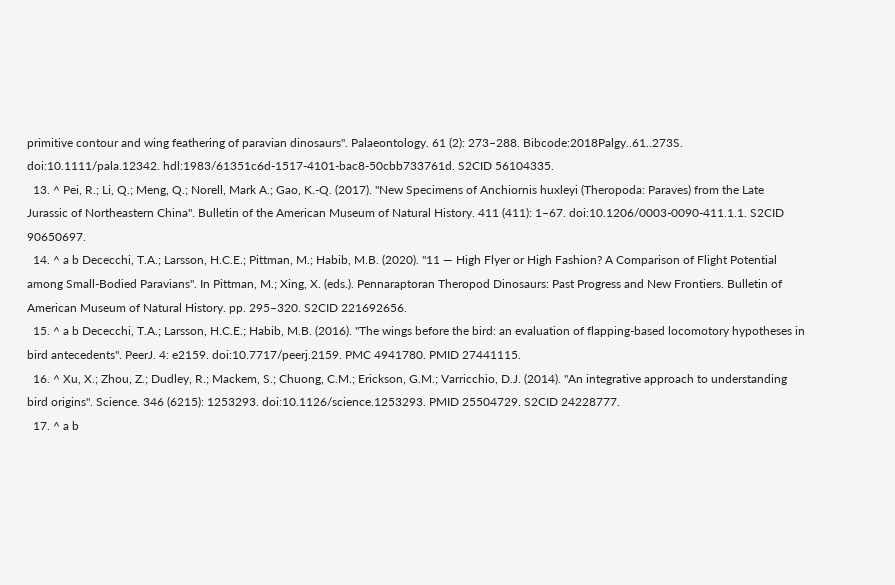primitive contour and wing feathering of paravian dinosaurs". Palaeontology. 61 (2): 273–288. Bibcode:2018Palgy..61..273S. doi:10.1111/pala.12342. hdl:1983/61351c6d-1517-4101-bac8-50cbb733761d. S2CID 56104335.
  13. ^ Pei, R.; Li, Q.; Meng, Q.; Norell, Mark A.; Gao, K.-Q. (2017). "New Specimens of Anchiornis huxleyi (Theropoda: Paraves) from the Late Jurassic of Northeastern China". Bulletin of the American Museum of Natural History. 411 (411): 1–67. doi:10.1206/0003-0090-411.1.1. S2CID 90650697.
  14. ^ a b Dececchi, T.A.; Larsson, H.C.E.; Pittman, M.; Habib, M.B. (2020). "11 — High Flyer or High Fashion? A Comparison of Flight Potential among Small-Bodied Paravians". In Pittman, M.; Xing, X. (eds.). Pennaraptoran Theropod Dinosaurs: Past Progress and New Frontiers. Bulletin of American Museum of Natural History. pp. 295–320. S2CID 221692656.
  15. ^ a b Dececchi, T.A.; Larsson, H.C.E.; Habib, M.B. (2016). "The wings before the bird: an evaluation of flapping-based locomotory hypotheses in bird antecedents". PeerJ. 4: e2159. doi:10.7717/peerj.2159. PMC 4941780. PMID 27441115.
  16. ^ Xu, X.; Zhou, Z.; Dudley, R.; Mackem, S.; Chuong, C.M.; Erickson, G.M.; Varricchio, D.J. (2014). "An integrative approach to understanding bird origins". Science. 346 (6215): 1253293. doi:10.1126/science.1253293. PMID 25504729. S2CID 24228777.
  17. ^ a b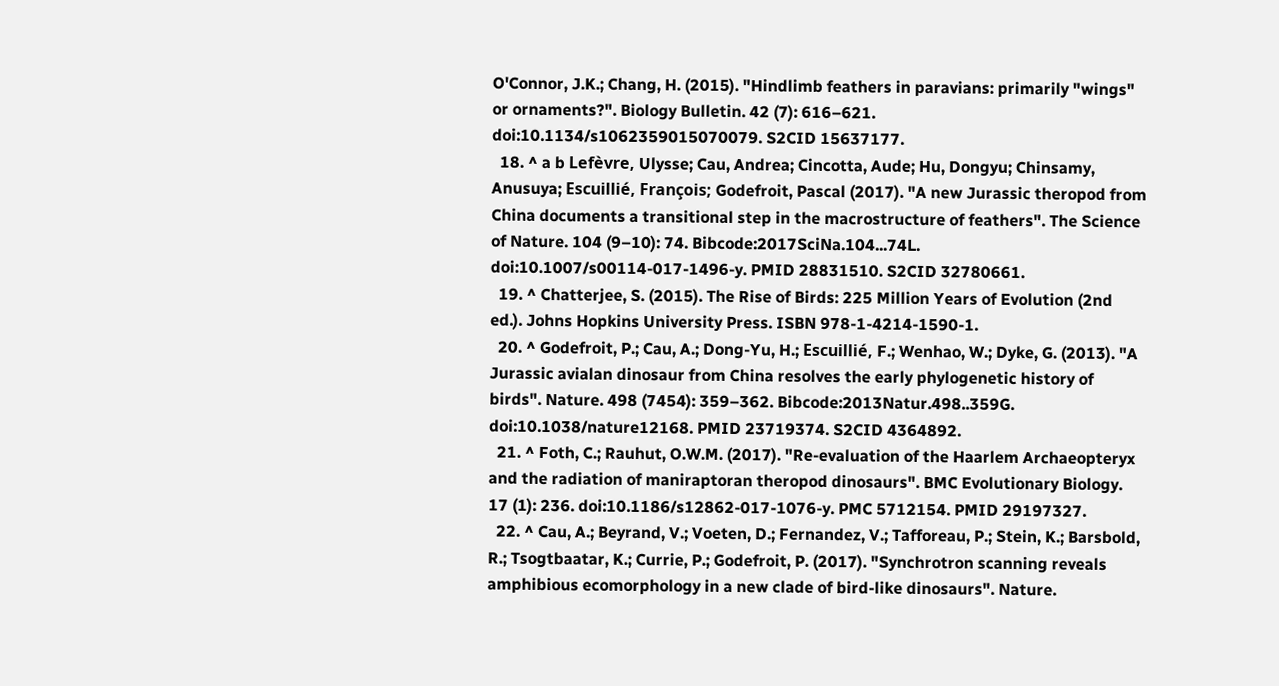O'Connor, J.K.; Chang, H. (2015). "Hindlimb feathers in paravians: primarily "wings" or ornaments?". Biology Bulletin. 42 (7): 616–621. doi:10.1134/s1062359015070079. S2CID 15637177.
  18. ^ a b Lefèvre, Ulysse; Cau, Andrea; Cincotta, Aude; Hu, Dongyu; Chinsamy, Anusuya; Escuillié, François; Godefroit, Pascal (2017). "A new Jurassic theropod from China documents a transitional step in the macrostructure of feathers". The Science of Nature. 104 (9–10): 74. Bibcode:2017SciNa.104...74L. doi:10.1007/s00114-017-1496-y. PMID 28831510. S2CID 32780661.
  19. ^ Chatterjee, S. (2015). The Rise of Birds: 225 Million Years of Evolution (2nd ed.). Johns Hopkins University Press. ISBN 978-1-4214-1590-1.
  20. ^ Godefroit, P.; Cau, A.; Dong-Yu, H.; Escuillié, F.; Wenhao, W.; Dyke, G. (2013). "A Jurassic avialan dinosaur from China resolves the early phylogenetic history of birds". Nature. 498 (7454): 359–362. Bibcode:2013Natur.498..359G. doi:10.1038/nature12168. PMID 23719374. S2CID 4364892.
  21. ^ Foth, C.; Rauhut, O.W.M. (2017). "Re-evaluation of the Haarlem Archaeopteryx and the radiation of maniraptoran theropod dinosaurs". BMC Evolutionary Biology. 17 (1): 236. doi:10.1186/s12862-017-1076-y. PMC 5712154. PMID 29197327.
  22. ^ Cau, A.; Beyrand, V.; Voeten, D.; Fernandez, V.; Tafforeau, P.; Stein, K.; Barsbold, R.; Tsogtbaatar, K.; Currie, P.; Godefroit, P. (2017). "Synchrotron scanning reveals amphibious ecomorphology in a new clade of bird-like dinosaurs". Nature.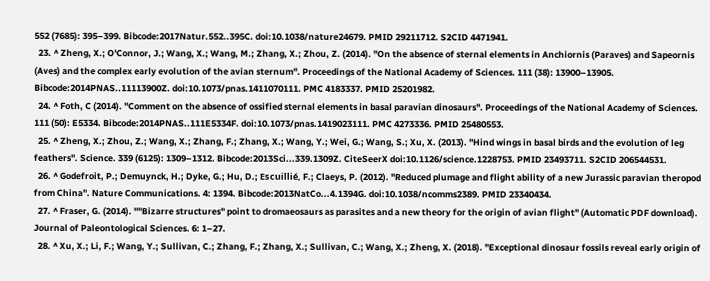552 (7685): 395–399. Bibcode:2017Natur.552..395C. doi:10.1038/nature24679. PMID 29211712. S2CID 4471941.
  23. ^ Zheng, X.; O'Connor, J.; Wang, X.; Wang, M.; Zhang, X.; Zhou, Z. (2014). "On the absence of sternal elements in Anchiornis (Paraves) and Sapeornis (Aves) and the complex early evolution of the avian sternum". Proceedings of the National Academy of Sciences. 111 (38): 13900–13905. Bibcode:2014PNAS..11113900Z. doi:10.1073/pnas.1411070111. PMC 4183337. PMID 25201982.
  24. ^ Foth, C (2014). "Comment on the absence of ossified sternal elements in basal paravian dinosaurs". Proceedings of the National Academy of Sciences. 111 (50): E5334. Bibcode:2014PNAS..111E5334F. doi:10.1073/pnas.1419023111. PMC 4273336. PMID 25480553.
  25. ^ Zheng, X.; Zhou, Z.; Wang, X.; Zhang, F.; Zhang, X.; Wang, Y.; Wei, G.; Wang, S.; Xu, X. (2013). "Hind wings in basal birds and the evolution of leg feathers". Science. 339 (6125): 1309–1312. Bibcode:2013Sci...339.1309Z. CiteSeerX doi:10.1126/science.1228753. PMID 23493711. S2CID 206544531.
  26. ^ Godefroit, P.; Demuynck, H.; Dyke, G.; Hu, D.; Escuillié, F.; Claeys, P. (2012). "Reduced plumage and flight ability of a new Jurassic paravian theropod from China". Nature Communications. 4: 1394. Bibcode:2013NatCo...4.1394G. doi:10.1038/ncomms2389. PMID 23340434.
  27. ^ Fraser, G. (2014). ""Bizarre structures" point to dromaeosaurs as parasites and a new theory for the origin of avian flight" (Automatic PDF download). Journal of Paleontological Sciences. 6: 1–27.
  28. ^ Xu, X.; Li, F.; Wang, Y.; Sullivan, C.; Zhang, F.; Zhang, X.; Sullivan, C.; Wang, X.; Zheng, X. (2018). "Exceptional dinosaur fossils reveal early origin of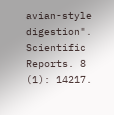avian-style digestion". Scientific Reports. 8 (1): 14217.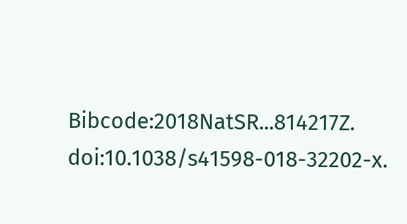Bibcode:2018NatSR...814217Z. doi:10.1038/s41598-018-32202-x.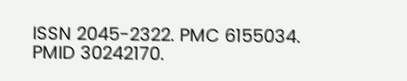ISSN 2045-2322. PMC 6155034. PMID 30242170.